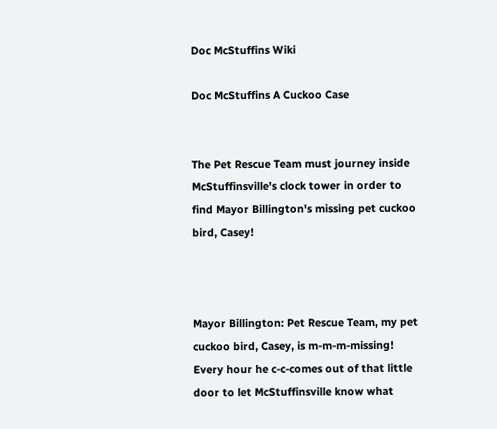Doc McStuffins Wiki

Doc McStuffins A Cuckoo Case


The Pet Rescue Team must journey inside McStuffinsville's clock tower in order to find Mayor Billington's missing pet cuckoo bird, Casey!



Mayor Billington: Pet Rescue Team, my pet cuckoo bird, Casey, is m-m-m-missing! Every hour he c-c-comes out of that little door to let McStuffinsville know what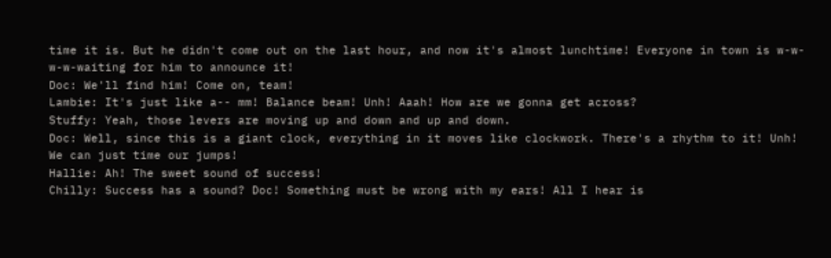time it is. But he didn't come out on the last hour, and now it's almost lunchtime! Everyone in town is w-w-w-w-waiting for him to announce it!
Doc: We'll find him! Come on, team!
Lambie: It's just like a-- mm! Balance beam! Unh! Aaah! How are we gonna get across?
Stuffy: Yeah, those levers are moving up and down and up and down.
Doc: Well, since this is a giant clock, everything in it moves like clockwork. There's a rhythm to it! Unh! We can just time our jumps!
Hallie: Ah! The sweet sound of success!
Chilly: Success has a sound? Doc! Something must be wrong with my ears! All I hear is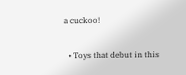a cuckoo!


  • Toys that debut in this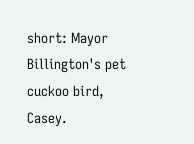short: Mayor Billington's pet cuckoo bird, Casey.